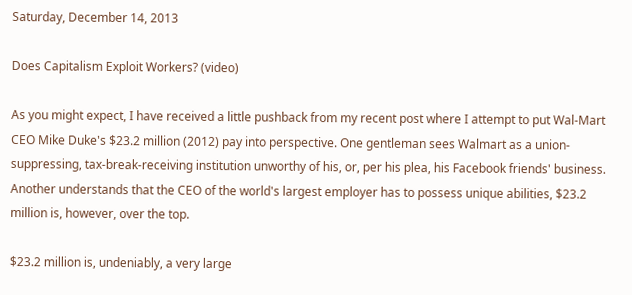Saturday, December 14, 2013

Does Capitalism Exploit Workers? (video)

As you might expect, I have received a little pushback from my recent post where I attempt to put Wal-Mart CEO Mike Duke's $23.2 million (2012) pay into perspective. One gentleman sees Walmart as a union-suppressing, tax-break-receiving institution unworthy of his, or, per his plea, his Facebook friends' business. Another understands that the CEO of the world's largest employer has to possess unique abilities, $23.2 million is, however, over the top.

$23.2 million is, undeniably, a very large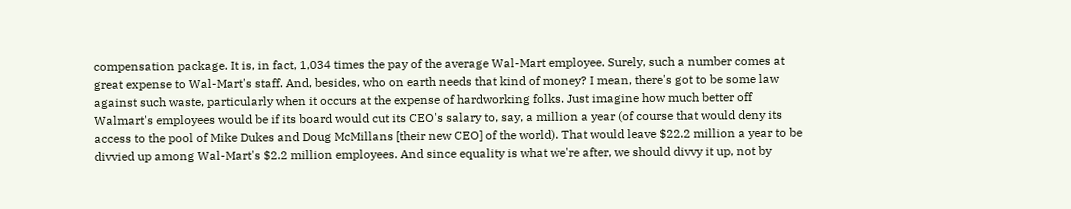compensation package. It is, in fact, 1,034 times the pay of the average Wal-Mart employee. Surely, such a number comes at great expense to Wal-Mart's staff. And, besides, who on earth needs that kind of money? I mean, there's got to be some law against such waste, particularly when it occurs at the expense of hardworking folks. Just imagine how much better off Walmart's employees would be if its board would cut its CEO's salary to, say, a million a year (of course that would deny its access to the pool of Mike Dukes and Doug McMillans [their new CEO] of the world). That would leave $22.2 million a year to be divvied up among Wal-Mart's $2.2 million employees. And since equality is what we're after, we should divvy it up, not by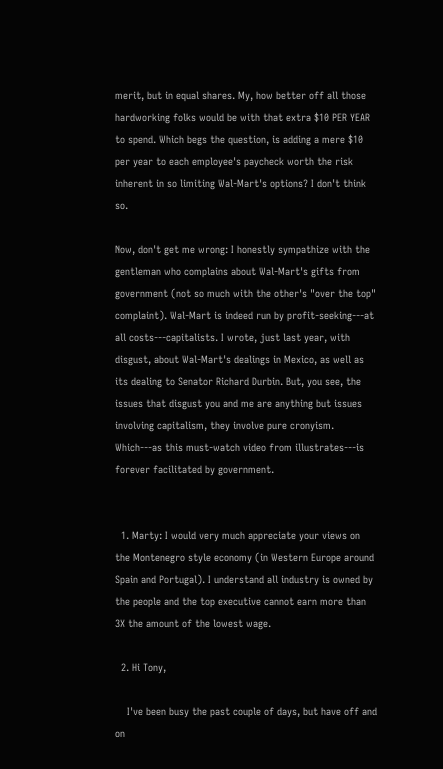merit, but in equal shares. My, how better off all those hardworking folks would be with that extra $10 PER YEAR to spend. Which begs the question, is adding a mere $10 per year to each employee's paycheck worth the risk inherent in so limiting Wal-Mart's options? I don't think so.

Now, don't get me wrong: I honestly sympathize with the gentleman who complains about Wal-Mart's gifts from government (not so much with the other's "over the top" complaint). Wal-Mart is indeed run by profit-seeking---at all costs---capitalists. I wrote, just last year, with disgust, about Wal-Mart's dealings in Mexico, as well as its dealing to Senator Richard Durbin. But, you see, the issues that disgust you and me are anything but issues involving capitalism, they involve pure cronyism. Which---as this must-watch video from illustrates---is forever facilitated by government.


  1. Marty: I would very much appreciate your views on the Montenegro style economy (in Western Europe around Spain and Portugal). I understand all industry is owned by the people and the top executive cannot earn more than 3X the amount of the lowest wage.

  2. Hi Tony,

    I've been busy the past couple of days, but have off and on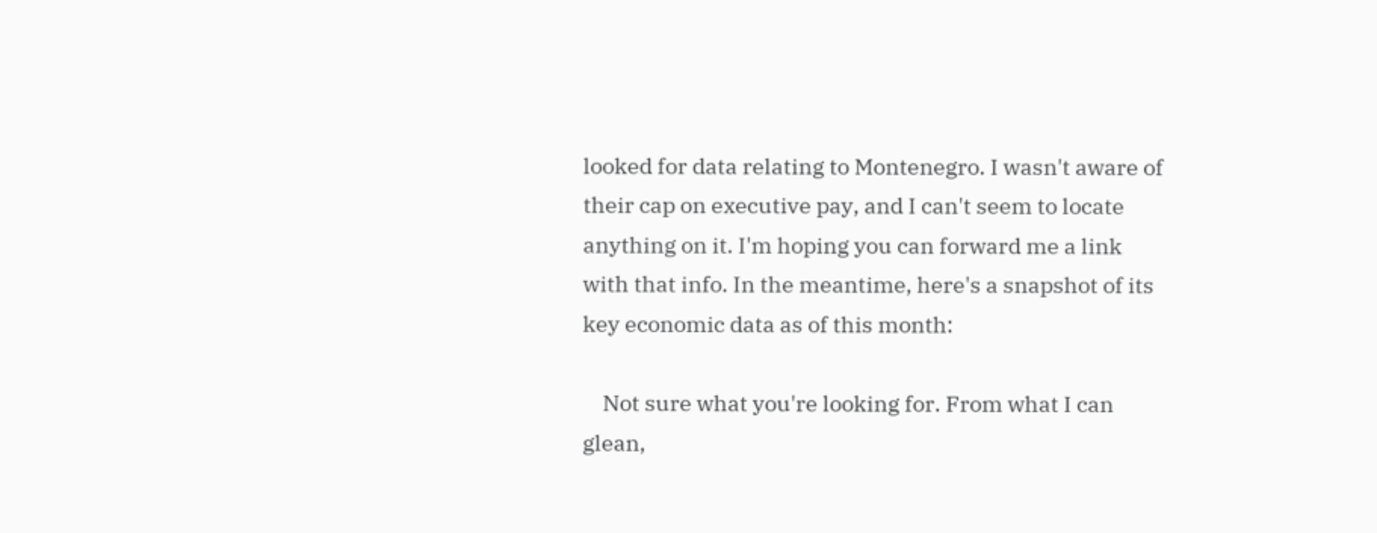looked for data relating to Montenegro. I wasn't aware of their cap on executive pay, and I can't seem to locate anything on it. I'm hoping you can forward me a link with that info. In the meantime, here's a snapshot of its key economic data as of this month:

    Not sure what you're looking for. From what I can glean,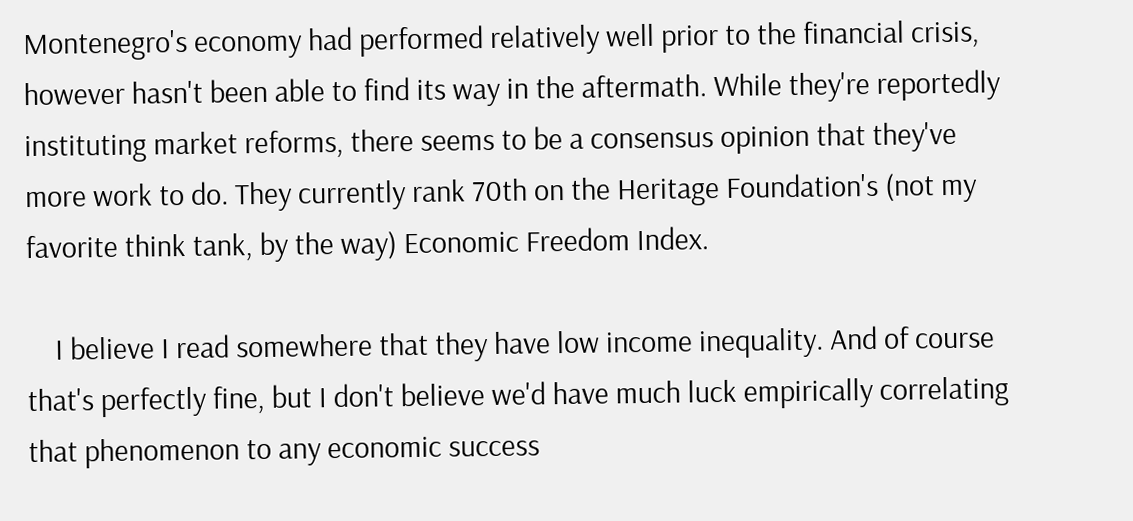Montenegro's economy had performed relatively well prior to the financial crisis, however hasn't been able to find its way in the aftermath. While they're reportedly instituting market reforms, there seems to be a consensus opinion that they've more work to do. They currently rank 70th on the Heritage Foundation's (not my favorite think tank, by the way) Economic Freedom Index.

    I believe I read somewhere that they have low income inequality. And of course that's perfectly fine, but I don't believe we'd have much luck empirically correlating that phenomenon to any economic success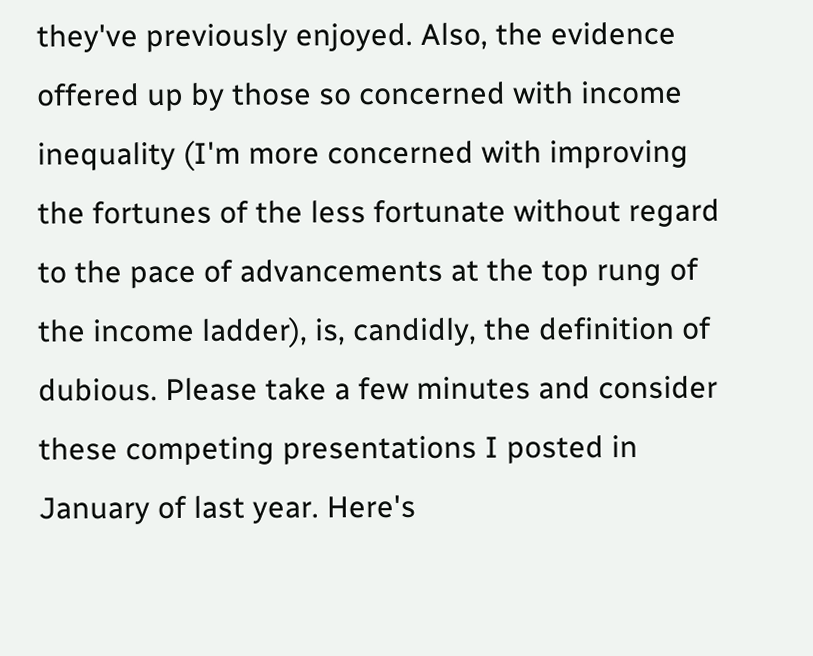they've previously enjoyed. Also, the evidence offered up by those so concerned with income inequality (I'm more concerned with improving the fortunes of the less fortunate without regard to the pace of advancements at the top rung of the income ladder), is, candidly, the definition of dubious. Please take a few minutes and consider these competing presentations I posted in January of last year. Here's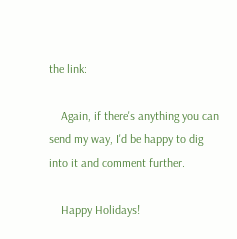the link:

    Again, if there's anything you can send my way, I'd be happy to dig into it and comment further.

    Happy Holidays!